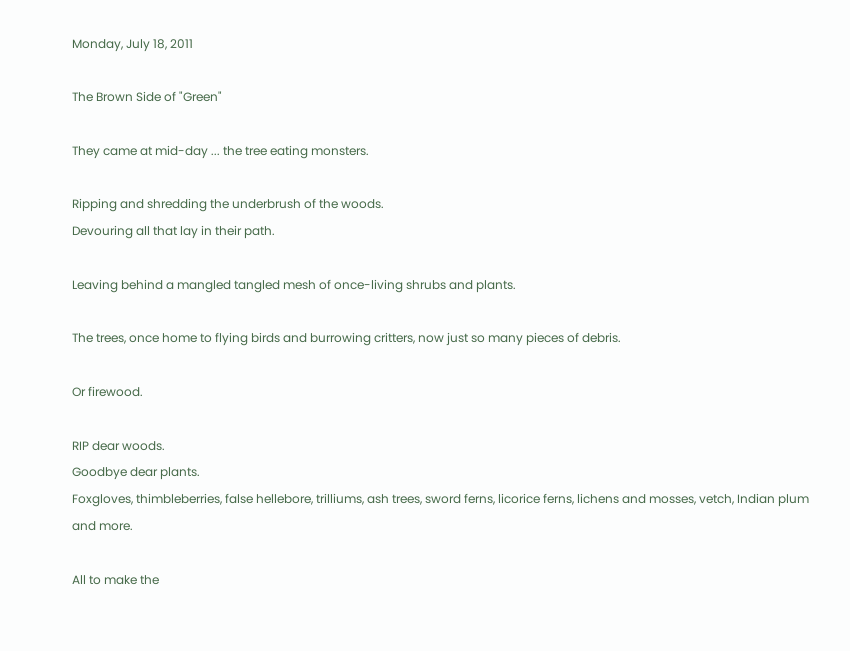Monday, July 18, 2011

The Brown Side of "Green"

They came at mid-day ... the tree eating monsters.

Ripping and shredding the underbrush of the woods.
Devouring all that lay in their path.

Leaving behind a mangled tangled mesh of once-living shrubs and plants.

The trees, once home to flying birds and burrowing critters, now just so many pieces of debris.

Or firewood.

RIP dear woods.
Goodbye dear plants.
Foxgloves, thimbleberries, false hellebore, trilliums, ash trees, sword ferns, licorice ferns, lichens and mosses, vetch, Indian plum and more.

All to make the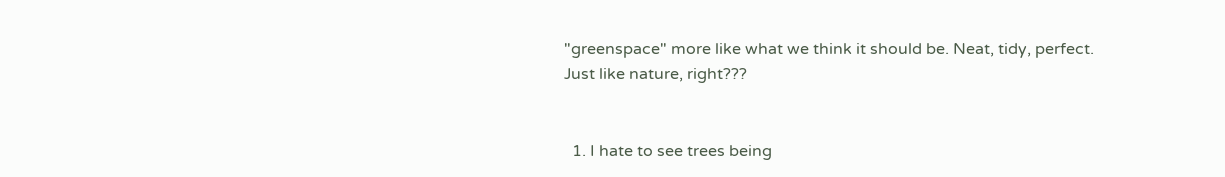"greenspace" more like what we think it should be. Neat, tidy, perfect.
Just like nature, right???


  1. I hate to see trees being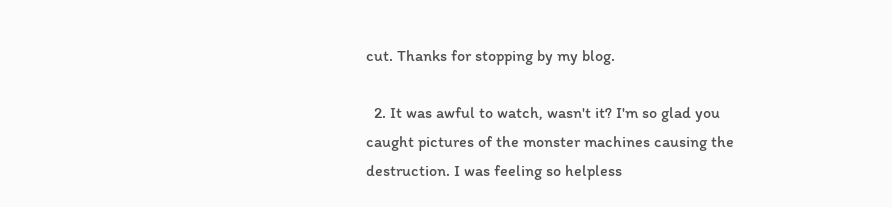cut. Thanks for stopping by my blog.

  2. It was awful to watch, wasn't it? I'm so glad you caught pictures of the monster machines causing the destruction. I was feeling so helpless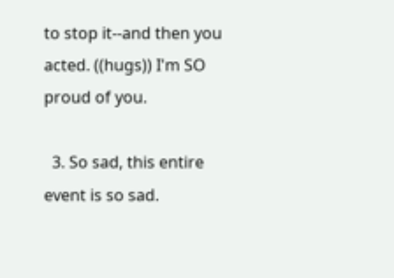to stop it--and then you acted. ((hugs)) I'm SO proud of you.

  3. So sad, this entire event is so sad.